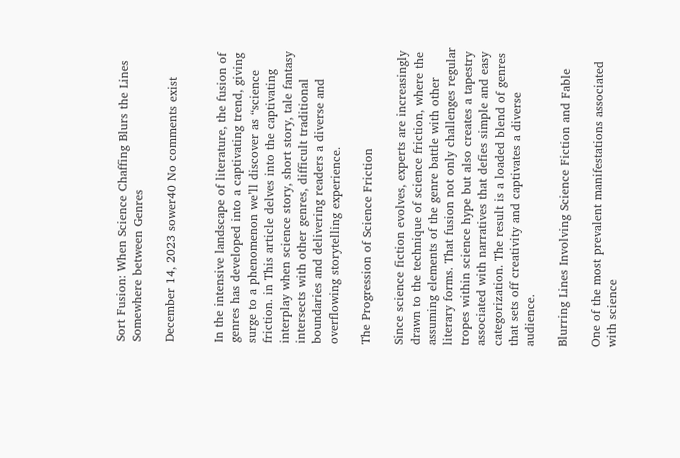Sort Fusion: When Science Chaffing Blurs the Lines Somewhere between Genres

December 14, 2023 sower40 No comments exist


In the intensive landscape of literature, the fusion of genres has developed into a captivating trend, giving surge to a phenomenon we’ll discover as “science friction. in This article delves into the captivating interplay when science story, short story, tale fantasy intersects with other genres, difficult traditional boundaries and delivering readers a diverse and overflowing storytelling experience.

The Progression of Science Friction

Since science fiction evolves, experts are increasingly drawn to the technique of science friction, where the assuming elements of the genre battle with other literary forms. That fusion not only challenges regular tropes within science hype but also creates a tapestry associated with narratives that defies simple and easy categorization. The result is a loaded blend of genres that sets off creativity and captivates a diverse audience.

Blurring Lines Involving Science Fiction and Fable

One of the most prevalent manifestations associated with science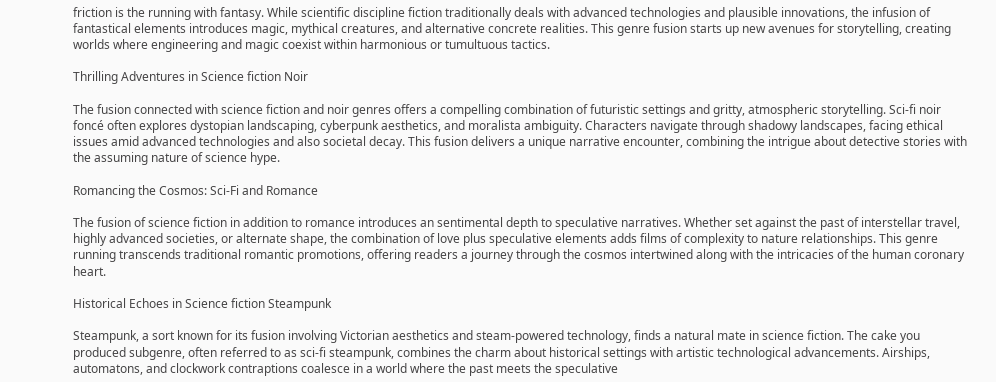friction is the running with fantasy. While scientific discipline fiction traditionally deals with advanced technologies and plausible innovations, the infusion of fantastical elements introduces magic, mythical creatures, and alternative concrete realities. This genre fusion starts up new avenues for storytelling, creating worlds where engineering and magic coexist within harmonious or tumultuous tactics.

Thrilling Adventures in Science fiction Noir

The fusion connected with science fiction and noir genres offers a compelling combination of futuristic settings and gritty, atmospheric storytelling. Sci-fi noir foncé often explores dystopian landscaping, cyberpunk aesthetics, and moralista ambiguity. Characters navigate through shadowy landscapes, facing ethical issues amid advanced technologies and also societal decay. This fusion delivers a unique narrative encounter, combining the intrigue about detective stories with the assuming nature of science hype.

Romancing the Cosmos: Sci-Fi and Romance

The fusion of science fiction in addition to romance introduces an sentimental depth to speculative narratives. Whether set against the past of interstellar travel, highly advanced societies, or alternate shape, the combination of love plus speculative elements adds films of complexity to nature relationships. This genre running transcends traditional romantic promotions, offering readers a journey through the cosmos intertwined along with the intricacies of the human coronary heart.

Historical Echoes in Science fiction Steampunk

Steampunk, a sort known for its fusion involving Victorian aesthetics and steam-powered technology, finds a natural mate in science fiction. The cake you produced subgenre, often referred to as sci-fi steampunk, combines the charm about historical settings with artistic technological advancements. Airships, automatons, and clockwork contraptions coalesce in a world where the past meets the speculative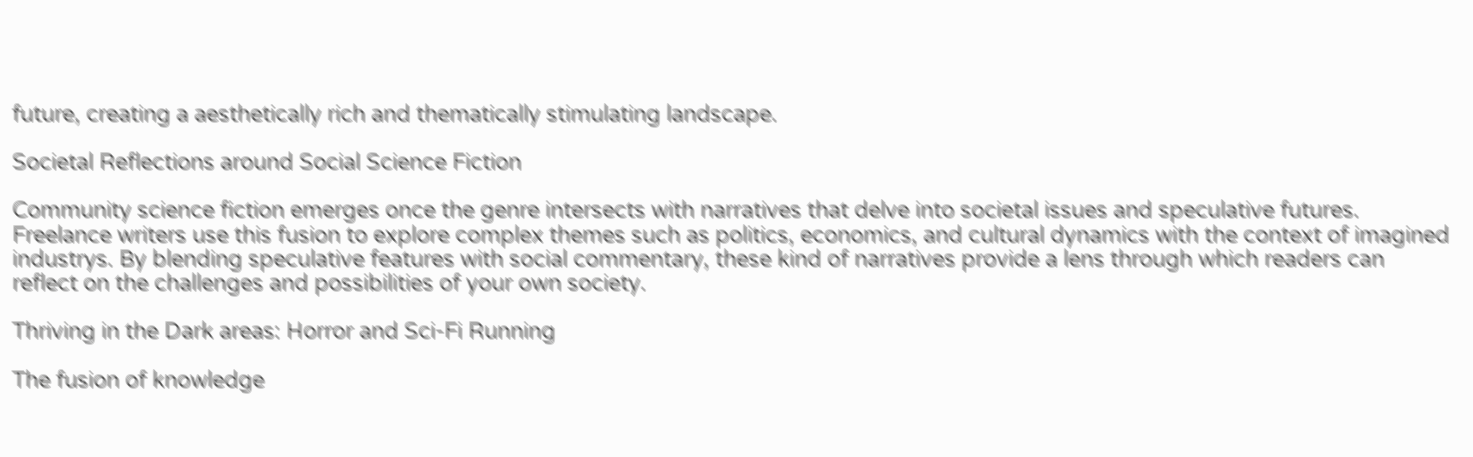future, creating a aesthetically rich and thematically stimulating landscape.

Societal Reflections around Social Science Fiction

Community science fiction emerges once the genre intersects with narratives that delve into societal issues and speculative futures. Freelance writers use this fusion to explore complex themes such as politics, economics, and cultural dynamics with the context of imagined industrys. By blending speculative features with social commentary, these kind of narratives provide a lens through which readers can reflect on the challenges and possibilities of your own society.

Thriving in the Dark areas: Horror and Sci-Fi Running

The fusion of knowledge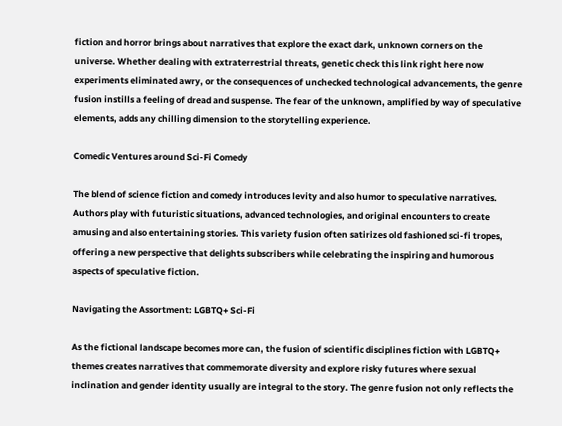fiction and horror brings about narratives that explore the exact dark, unknown corners on the universe. Whether dealing with extraterrestrial threats, genetic check this link right here now experiments eliminated awry, or the consequences of unchecked technological advancements, the genre fusion instills a feeling of dread and suspense. The fear of the unknown, amplified by way of speculative elements, adds any chilling dimension to the storytelling experience.

Comedic Ventures around Sci-Fi Comedy

The blend of science fiction and comedy introduces levity and also humor to speculative narratives. Authors play with futuristic situations, advanced technologies, and original encounters to create amusing and also entertaining stories. This variety fusion often satirizes old fashioned sci-fi tropes, offering a new perspective that delights subscribers while celebrating the inspiring and humorous aspects of speculative fiction.

Navigating the Assortment: LGBTQ+ Sci-Fi

As the fictional landscape becomes more can, the fusion of scientific disciplines fiction with LGBTQ+ themes creates narratives that commemorate diversity and explore risky futures where sexual inclination and gender identity usually are integral to the story. The genre fusion not only reflects the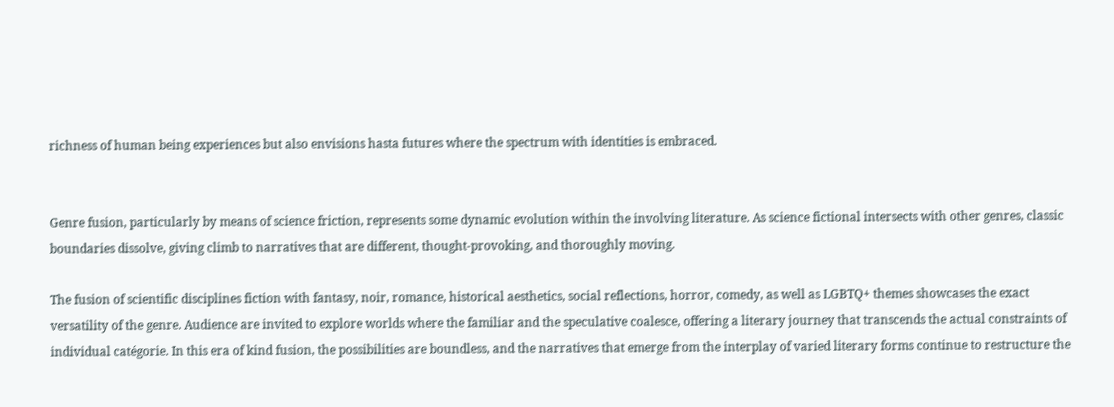richness of human being experiences but also envisions hasta futures where the spectrum with identities is embraced.


Genre fusion, particularly by means of science friction, represents some dynamic evolution within the involving literature. As science fictional intersects with other genres, classic boundaries dissolve, giving climb to narratives that are different, thought-provoking, and thoroughly moving.

The fusion of scientific disciplines fiction with fantasy, noir, romance, historical aesthetics, social reflections, horror, comedy, as well as LGBTQ+ themes showcases the exact versatility of the genre. Audience are invited to explore worlds where the familiar and the speculative coalesce, offering a literary journey that transcends the actual constraints of individual catégorie. In this era of kind fusion, the possibilities are boundless, and the narratives that emerge from the interplay of varied literary forms continue to restructure the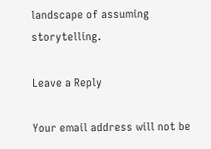landscape of assuming storytelling.

Leave a Reply

Your email address will not be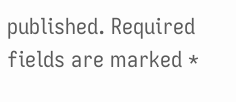published. Required fields are marked *